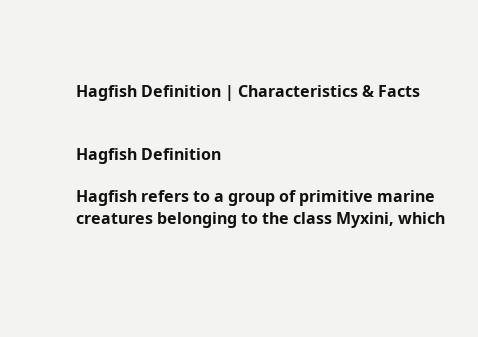Hagfish Definition | Characteristics & Facts


Hagfish Definition

Hagfish refers to a group of primitive marine creatures belonging to the class Myxini, which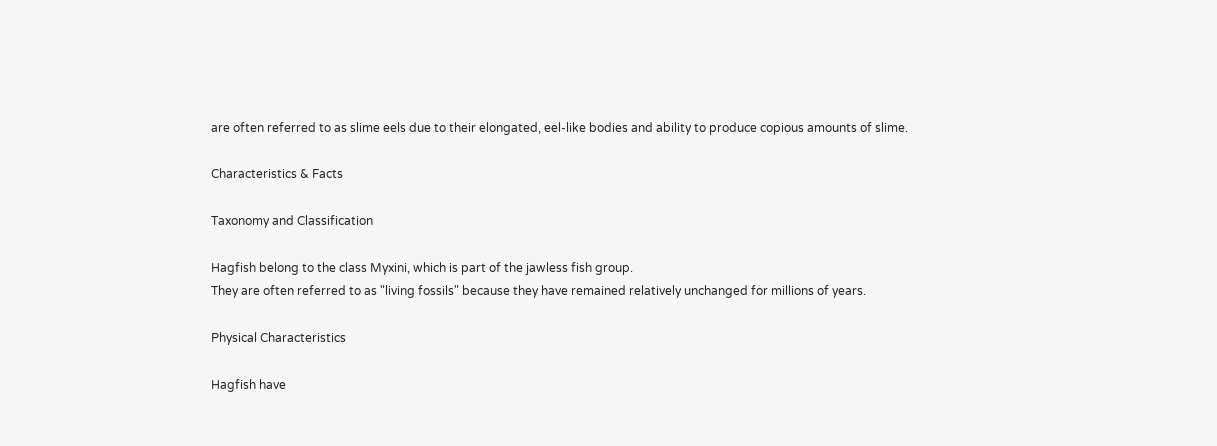are often referred to as slime eels due to their elongated, eel-like bodies and ability to produce copious amounts of slime.

Characteristics & Facts

Taxonomy and Classification

Hagfish belong to the class Myxini, which is part of the jawless fish group.
They are often referred to as "living fossils" because they have remained relatively unchanged for millions of years.

Physical Characteristics

Hagfish have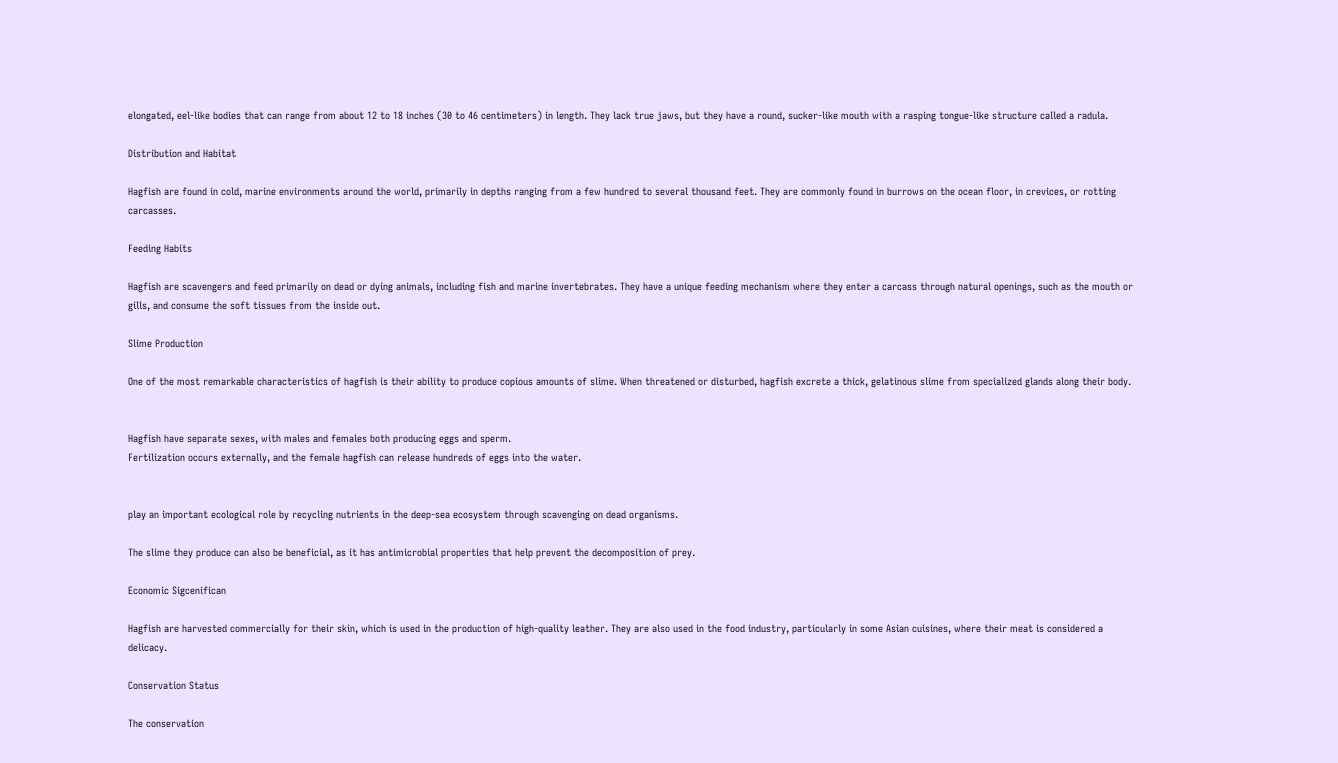elongated, eel-like bodies that can range from about 12 to 18 inches (30 to 46 centimeters) in length. They lack true jaws, but they have a round, sucker-like mouth with a rasping tongue-like structure called a radula.

Distribution and Habitat

Hagfish are found in cold, marine environments around the world, primarily in depths ranging from a few hundred to several thousand feet. They are commonly found in burrows on the ocean floor, in crevices, or rotting carcasses.

Feeding Habits

Hagfish are scavengers and feed primarily on dead or dying animals, including fish and marine invertebrates. They have a unique feeding mechanism where they enter a carcass through natural openings, such as the mouth or gills, and consume the soft tissues from the inside out.

Slime Production

One of the most remarkable characteristics of hagfish is their ability to produce copious amounts of slime. When threatened or disturbed, hagfish excrete a thick, gelatinous slime from specialized glands along their body.


Hagfish have separate sexes, with males and females both producing eggs and sperm.
Fertilization occurs externally, and the female hagfish can release hundreds of eggs into the water.


play an important ecological role by recycling nutrients in the deep-sea ecosystem through scavenging on dead organisms.

The slime they produce can also be beneficial, as it has antimicrobial properties that help prevent the decomposition of prey.

Economic Sigcenifican

Hagfish are harvested commercially for their skin, which is used in the production of high-quality leather. They are also used in the food industry, particularly in some Asian cuisines, where their meat is considered a delicacy.

Conservation Status

The conservation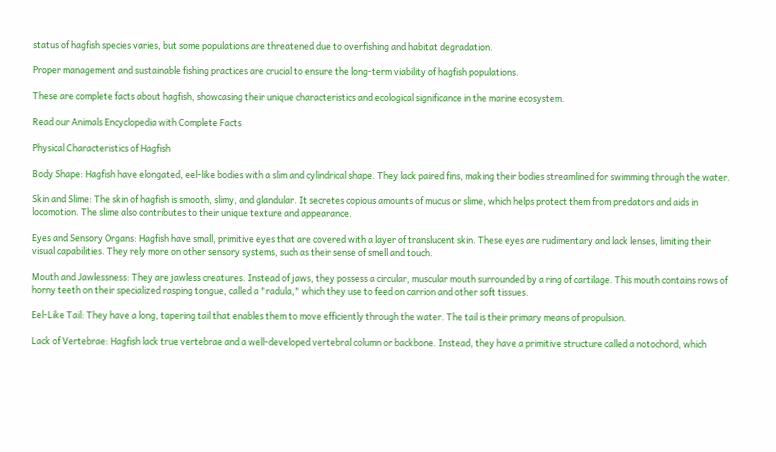status of hagfish species varies, but some populations are threatened due to overfishing and habitat degradation.

Proper management and sustainable fishing practices are crucial to ensure the long-term viability of hagfish populations.

These are complete facts about hagfish, showcasing their unique characteristics and ecological significance in the marine ecosystem.

Read our Animals Encyclopedia with Complete Facts

Physical Characteristics of Hagfish

Body Shape: Hagfish have elongated, eel-like bodies with a slim and cylindrical shape. They lack paired fins, making their bodies streamlined for swimming through the water.

Skin and Slime: The skin of hagfish is smooth, slimy, and glandular. It secretes copious amounts of mucus or slime, which helps protect them from predators and aids in locomotion. The slime also contributes to their unique texture and appearance.

Eyes and Sensory Organs: Hagfish have small, primitive eyes that are covered with a layer of translucent skin. These eyes are rudimentary and lack lenses, limiting their visual capabilities. They rely more on other sensory systems, such as their sense of smell and touch.

Mouth and Jawlessness: They are jawless creatures. Instead of jaws, they possess a circular, muscular mouth surrounded by a ring of cartilage. This mouth contains rows of horny teeth on their specialized rasping tongue, called a "radula," which they use to feed on carrion and other soft tissues.

Eel-Like Tail: They have a long, tapering tail that enables them to move efficiently through the water. The tail is their primary means of propulsion.

Lack of Vertebrae: Hagfish lack true vertebrae and a well-developed vertebral column or backbone. Instead, they have a primitive structure called a notochord, which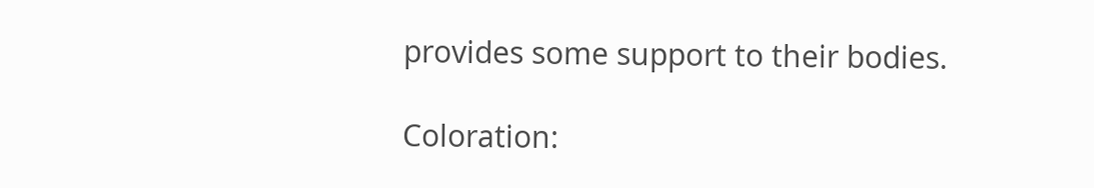provides some support to their bodies.

Coloration: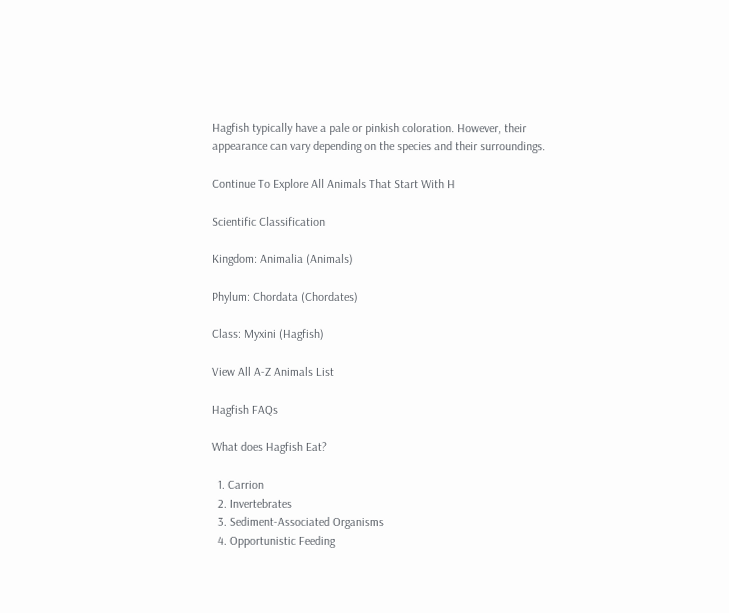Hagfish typically have a pale or pinkish coloration. However, their appearance can vary depending on the species and their surroundings.

Continue To Explore All Animals That Start With H

Scientific Classification

Kingdom: Animalia (Animals)

Phylum: Chordata (Chordates)

Class: Myxini (Hagfish)

View All A-Z Animals List

Hagfish FAQs

What does Hagfish Eat?

  1. Carrion
  2. Invertebrates
  3. Sediment-Associated Organisms
  4. Opportunistic Feeding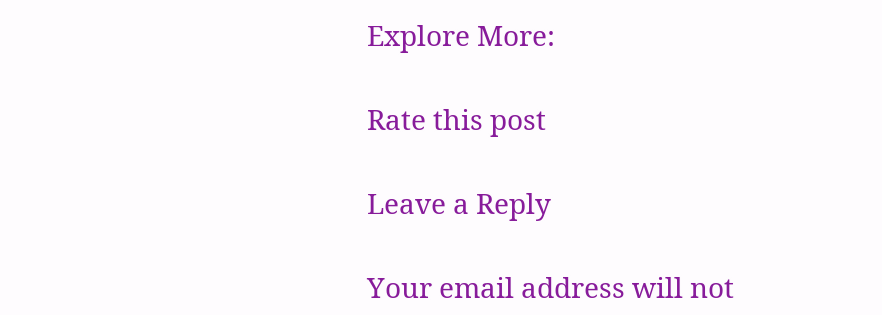Explore More:

Rate this post

Leave a Reply

Your email address will not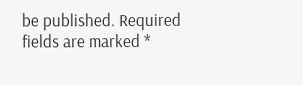be published. Required fields are marked *